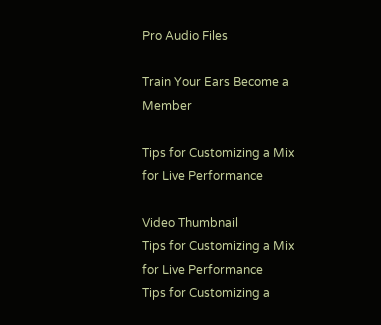Pro Audio Files

Train Your Ears Become a Member

Tips for Customizing a Mix for Live Performance

Video Thumbnail
Tips for Customizing a Mix for Live Performance
Tips for Customizing a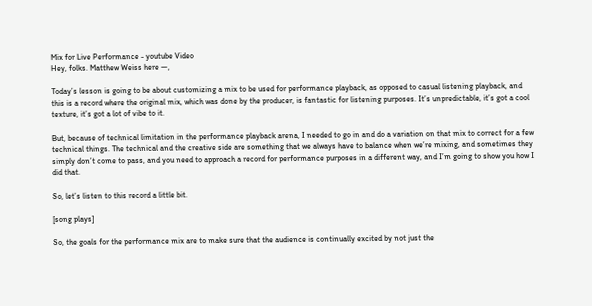Mix for Live Performance - youtube Video
Hey, folks. Matthew Weiss here —,

Today’s lesson is going to be about customizing a mix to be used for performance playback, as opposed to casual listening playback, and this is a record where the original mix, which was done by the producer, is fantastic for listening purposes. It’s unpredictable, it’s got a cool texture, it’s got a lot of vibe to it.

But, because of technical limitation in the performance playback arena, I needed to go in and do a variation on that mix to correct for a few technical things. The technical and the creative side are something that we always have to balance when we’re mixing, and sometimes they simply don’t come to pass, and you need to approach a record for performance purposes in a different way, and I’m going to show you how I did that.

So, let’s listen to this record a little bit.

[song plays]

So, the goals for the performance mix are to make sure that the audience is continually excited by not just the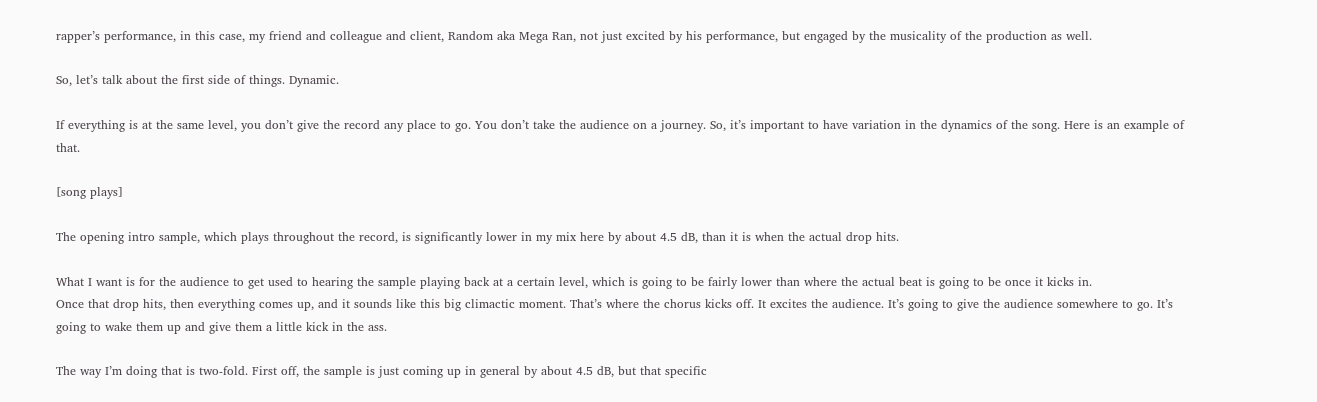rapper’s performance, in this case, my friend and colleague and client, Random aka Mega Ran, not just excited by his performance, but engaged by the musicality of the production as well.

So, let’s talk about the first side of things. Dynamic.

If everything is at the same level, you don’t give the record any place to go. You don’t take the audience on a journey. So, it’s important to have variation in the dynamics of the song. Here is an example of that.

[song plays]

The opening intro sample, which plays throughout the record, is significantly lower in my mix here by about 4.5 dB, than it is when the actual drop hits.

What I want is for the audience to get used to hearing the sample playing back at a certain level, which is going to be fairly lower than where the actual beat is going to be once it kicks in.
Once that drop hits, then everything comes up, and it sounds like this big climactic moment. That’s where the chorus kicks off. It excites the audience. It’s going to give the audience somewhere to go. It’s going to wake them up and give them a little kick in the ass.

The way I’m doing that is two-fold. First off, the sample is just coming up in general by about 4.5 dB, but that specific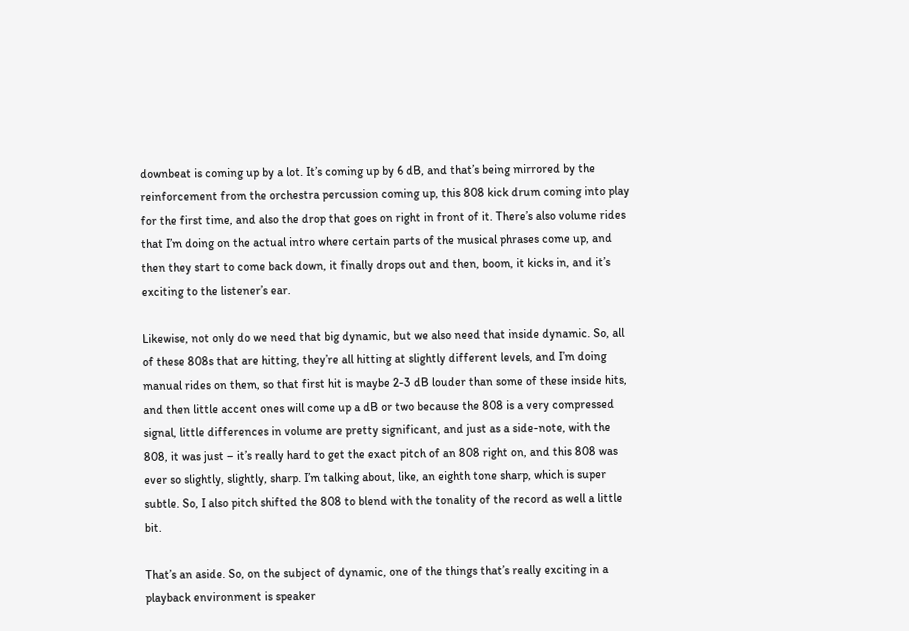downbeat is coming up by a lot. It’s coming up by 6 dB, and that’s being mirrored by the reinforcement from the orchestra percussion coming up, this 808 kick drum coming into play for the first time, and also the drop that goes on right in front of it. There’s also volume rides that I’m doing on the actual intro where certain parts of the musical phrases come up, and then they start to come back down, it finally drops out and then, boom, it kicks in, and it’s exciting to the listener’s ear.

Likewise, not only do we need that big dynamic, but we also need that inside dynamic. So, all of these 808s that are hitting, they’re all hitting at slightly different levels, and I’m doing manual rides on them, so that first hit is maybe 2-3 dB louder than some of these inside hits, and then little accent ones will come up a dB or two because the 808 is a very compressed signal, little differences in volume are pretty significant, and just as a side-note, with the 808, it was just – it’s really hard to get the exact pitch of an 808 right on, and this 808 was ever so slightly, slightly, sharp. I’m talking about, like, an eighth tone sharp, which is super subtle. So, I also pitch shifted the 808 to blend with the tonality of the record as well a little bit.

That’s an aside. So, on the subject of dynamic, one of the things that’s really exciting in a playback environment is speaker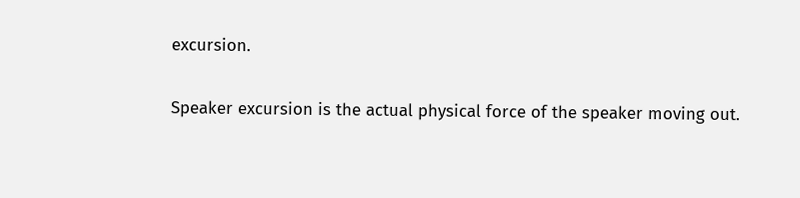excursion.

Speaker excursion is the actual physical force of the speaker moving out.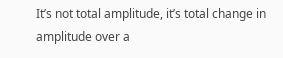It’s not total amplitude, it’s total change in amplitude over a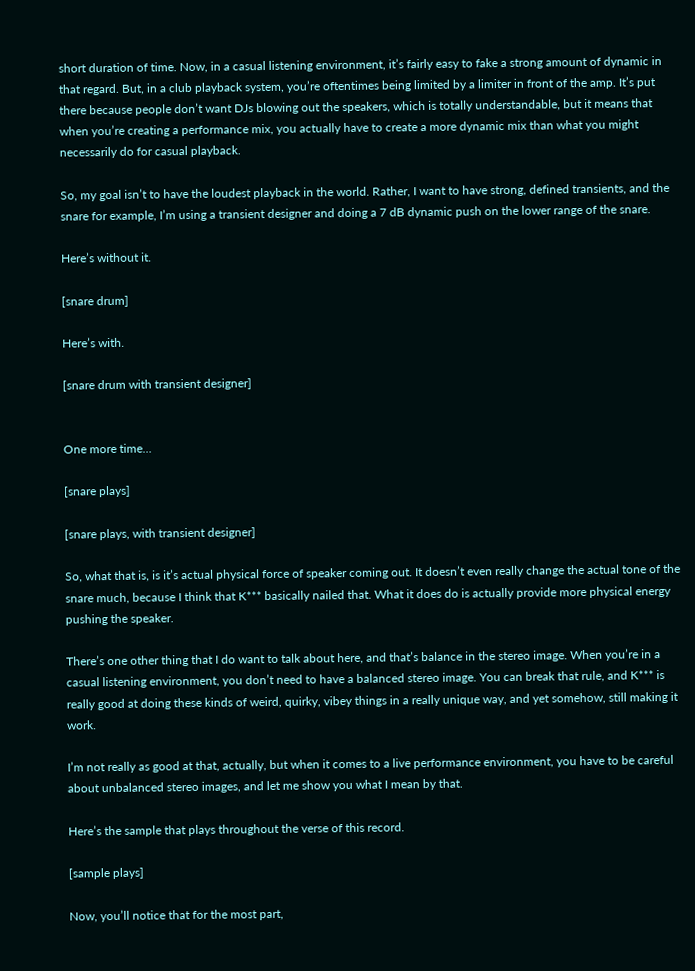short duration of time. Now, in a casual listening environment, it’s fairly easy to fake a strong amount of dynamic in that regard. But, in a club playback system, you’re oftentimes being limited by a limiter in front of the amp. It’s put there because people don’t want DJs blowing out the speakers, which is totally understandable, but it means that when you’re creating a performance mix, you actually have to create a more dynamic mix than what you might necessarily do for casual playback.

So, my goal isn’t to have the loudest playback in the world. Rather, I want to have strong, defined transients, and the snare for example, I’m using a transient designer and doing a 7 dB dynamic push on the lower range of the snare.

Here’s without it.

[snare drum]

Here’s with.

[snare drum with transient designer]


One more time…

[snare plays]

[snare plays, with transient designer]

So, what that is, is it’s actual physical force of speaker coming out. It doesn’t even really change the actual tone of the snare much, because I think that K*** basically nailed that. What it does do is actually provide more physical energy pushing the speaker.

There’s one other thing that I do want to talk about here, and that’s balance in the stereo image. When you’re in a casual listening environment, you don’t need to have a balanced stereo image. You can break that rule, and K*** is really good at doing these kinds of weird, quirky, vibey things in a really unique way, and yet somehow, still making it work.

I’m not really as good at that, actually, but when it comes to a live performance environment, you have to be careful about unbalanced stereo images, and let me show you what I mean by that.

Here’s the sample that plays throughout the verse of this record.

[sample plays]

Now, you’ll notice that for the most part,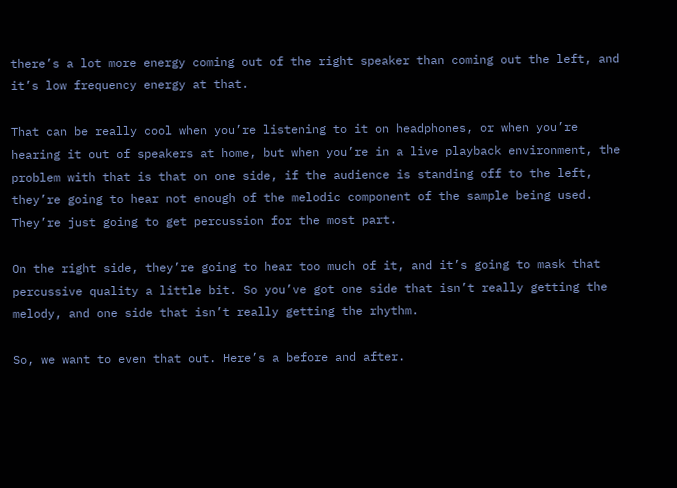there’s a lot more energy coming out of the right speaker than coming out the left, and it’s low frequency energy at that.

That can be really cool when you’re listening to it on headphones, or when you’re hearing it out of speakers at home, but when you’re in a live playback environment, the problem with that is that on one side, if the audience is standing off to the left, they’re going to hear not enough of the melodic component of the sample being used. They’re just going to get percussion for the most part.

On the right side, they’re going to hear too much of it, and it’s going to mask that percussive quality a little bit. So you’ve got one side that isn’t really getting the melody, and one side that isn’t really getting the rhythm.

So, we want to even that out. Here’s a before and after.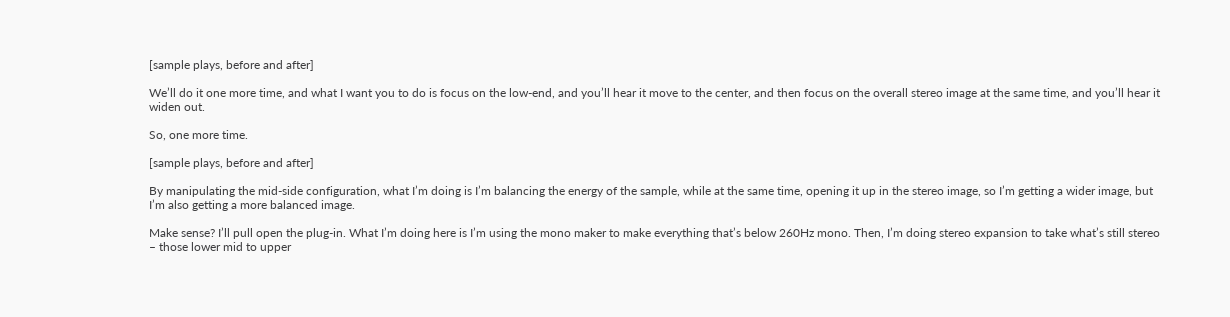[sample plays, before and after]

We’ll do it one more time, and what I want you to do is focus on the low-end, and you’ll hear it move to the center, and then focus on the overall stereo image at the same time, and you’ll hear it widen out.

So, one more time.

[sample plays, before and after]

By manipulating the mid-side configuration, what I’m doing is I’m balancing the energy of the sample, while at the same time, opening it up in the stereo image, so I’m getting a wider image, but I’m also getting a more balanced image.

Make sense? I’ll pull open the plug-in. What I’m doing here is I’m using the mono maker to make everything that’s below 260Hz mono. Then, I’m doing stereo expansion to take what’s still stereo – those lower mid to upper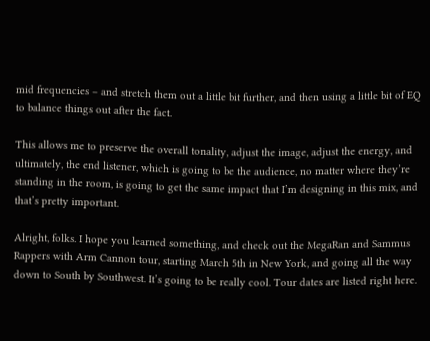mid frequencies – and stretch them out a little bit further, and then using a little bit of EQ to balance things out after the fact.

This allows me to preserve the overall tonality, adjust the image, adjust the energy, and ultimately, the end listener, which is going to be the audience, no matter where they’re standing in the room, is going to get the same impact that I’m designing in this mix, and that’s pretty important.

Alright, folks. I hope you learned something, and check out the MegaRan and Sammus Rappers with Arm Cannon tour, starting March 5th in New York, and going all the way down to South by Southwest. It’s going to be really cool. Tour dates are listed right here.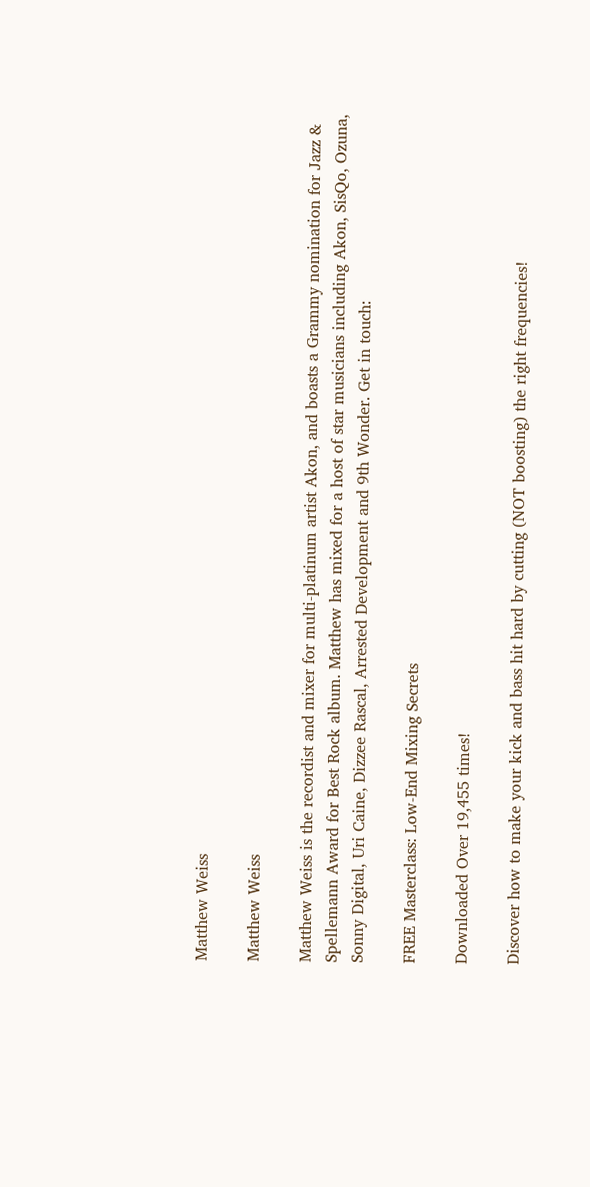Matthew Weiss

Matthew Weiss

Matthew Weiss is the recordist and mixer for multi-platinum artist Akon, and boasts a Grammy nomination for Jazz & Spellemann Award for Best Rock album. Matthew has mixed for a host of star musicians including Akon, SisQo, Ozuna, Sonny Digital, Uri Caine, Dizzee Rascal, Arrested Development and 9th Wonder. Get in touch:

FREE Masterclass: Low-End Mixing Secrets

Downloaded Over 19,455 times!

Discover how to make your kick and bass hit hard by cutting (NOT boosting) the right frequencies!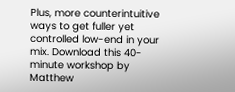Plus, more counterintuitive ways to get fuller yet controlled low-end in your mix. Download this 40-minute workshop by Matthew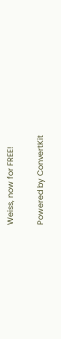Weiss, now for FREE!

Powered by ConvertKit